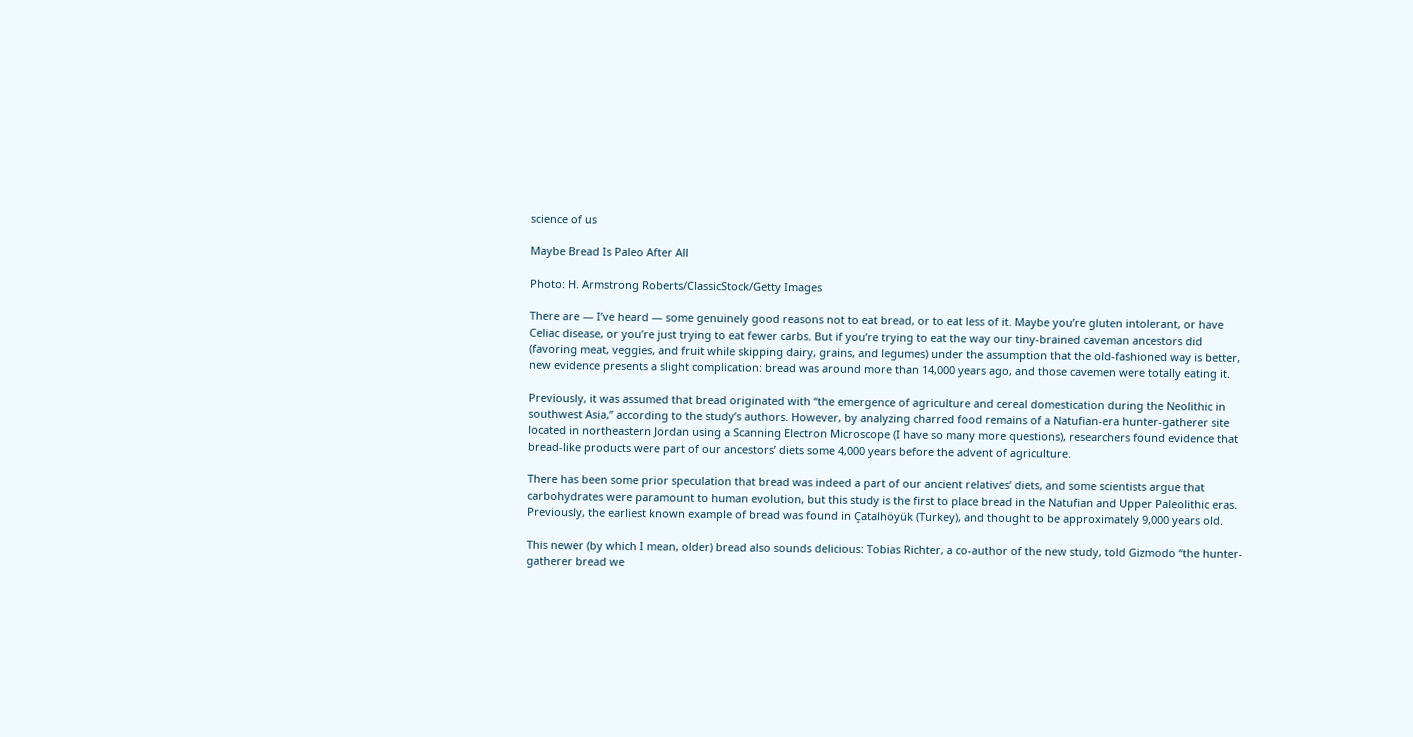science of us

Maybe Bread Is Paleo After All

Photo: H. Armstrong Roberts/ClassicStock/Getty Images

There are — I’ve heard — some genuinely good reasons not to eat bread, or to eat less of it. Maybe you’re gluten intolerant, or have Celiac disease, or you’re just trying to eat fewer carbs. But if you’re trying to eat the way our tiny-brained caveman ancestors did (favoring meat, veggies, and fruit while skipping dairy, grains, and legumes) under the assumption that the old-fashioned way is better, new evidence presents a slight complication: bread was around more than 14,000 years ago, and those cavemen were totally eating it.

Previously, it was assumed that bread originated with “the emergence of agriculture and cereal domestication during the Neolithic in southwest Asia,” according to the study’s authors. However, by analyzing charred food remains of a Natufian-era hunter-gatherer site located in northeastern Jordan using a Scanning Electron Microscope (I have so many more questions), researchers found evidence that bread-like products were part of our ancestors’ diets some 4,000 years before the advent of agriculture.

There has been some prior speculation that bread was indeed a part of our ancient relatives’ diets, and some scientists argue that carbohydrates were paramount to human evolution, but this study is the first to place bread in the Natufian and Upper Paleolithic eras. Previously, the earliest known example of bread was found in Çatalhöyük (Turkey), and thought to be approximately 9,000 years old.

This newer (by which I mean, older) bread also sounds delicious: Tobias Richter, a co-author of the new study, told Gizmodo “the hunter-gatherer bread we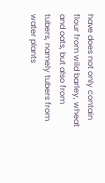have does not only contain flour from wild barley, wheat and oats, but also from tubers, namely tubers from water plants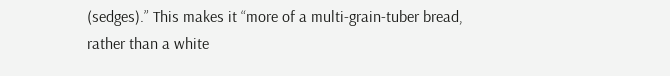(sedges).” This makes it “more of a multi-grain-tuber bread, rather than a white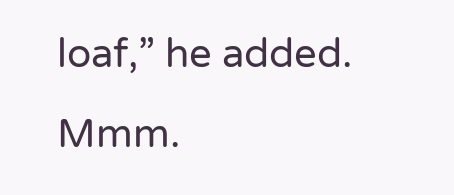loaf,” he added. Mmm.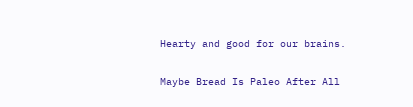Hearty and good for our brains.

Maybe Bread Is Paleo After All